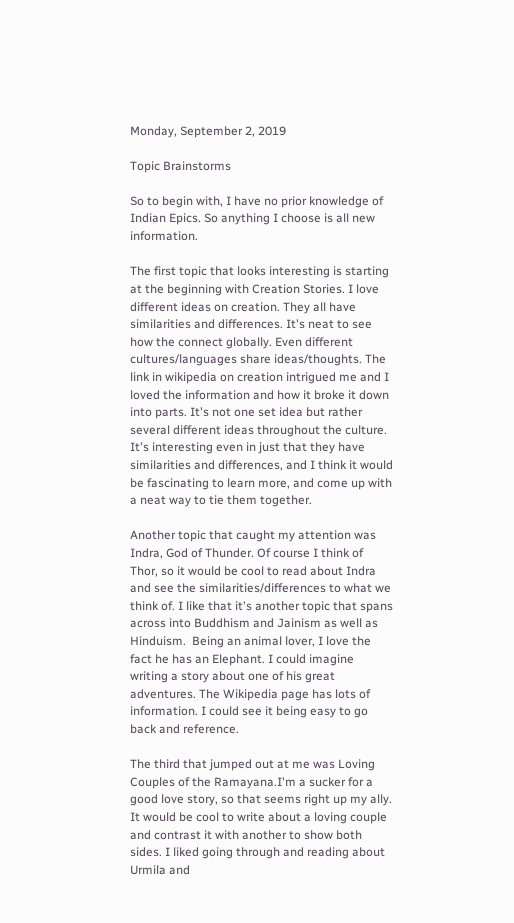Monday, September 2, 2019

Topic Brainstorms

So to begin with, I have no prior knowledge of Indian Epics. So anything I choose is all new information.

The first topic that looks interesting is starting at the beginning with Creation Stories. I love different ideas on creation. They all have similarities and differences. It's neat to see how the connect globally. Even different cultures/languages share ideas/thoughts. The link in wikipedia on creation intrigued me and I loved the information and how it broke it down into parts. It's not one set idea but rather several different ideas throughout the culture. It's interesting even in just that they have similarities and differences, and I think it would be fascinating to learn more, and come up with a neat way to tie them together.

Another topic that caught my attention was Indra, God of Thunder. Of course I think of Thor, so it would be cool to read about Indra and see the similarities/differences to what we think of. I like that it's another topic that spans across into Buddhism and Jainism as well as Hinduism.  Being an animal lover, I love the fact he has an Elephant. I could imagine writing a story about one of his great adventures. The Wikipedia page has lots of information. I could see it being easy to go back and reference.

The third that jumped out at me was Loving Couples of the Ramayana.I'm a sucker for a good love story, so that seems right up my ally. It would be cool to write about a loving couple and contrast it with another to show both sides. I liked going through and reading about Urmila and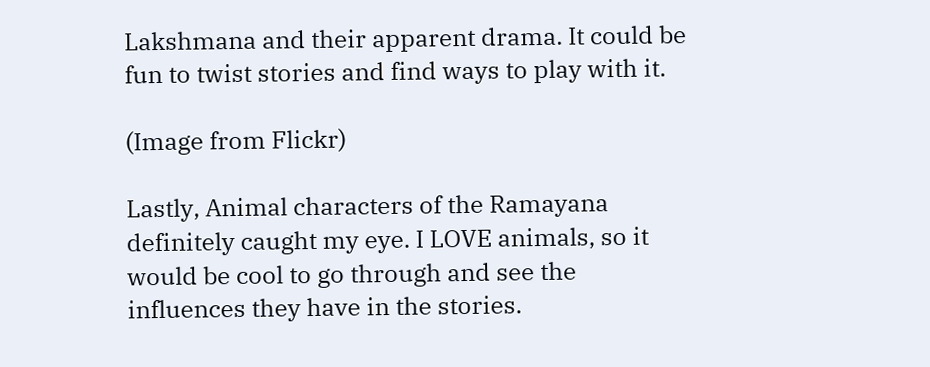Lakshmana and their apparent drama. It could be fun to twist stories and find ways to play with it.

(Image from Flickr)

Lastly, Animal characters of the Ramayana definitely caught my eye. I LOVE animals, so it would be cool to go through and see the influences they have in the stories.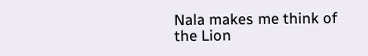Nala makes me think of the Lion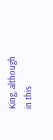King, although in this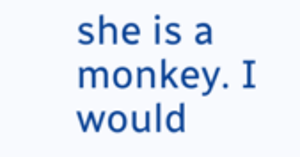she is a monkey. I would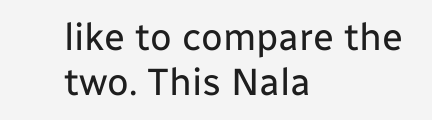like to compare the two. This Nala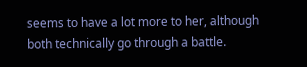seems to have a lot more to her, although both technically go through a battle.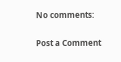No comments:

Post a Comment